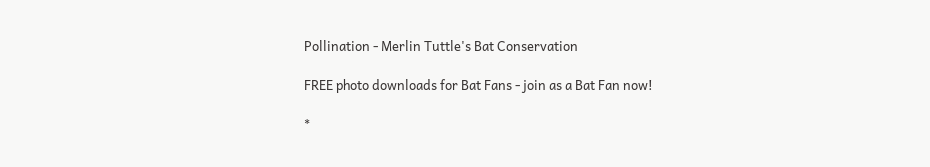Pollination - Merlin Tuttle's Bat Conservation

FREE photo downloads for Bat Fans - join as a Bat Fan now!

*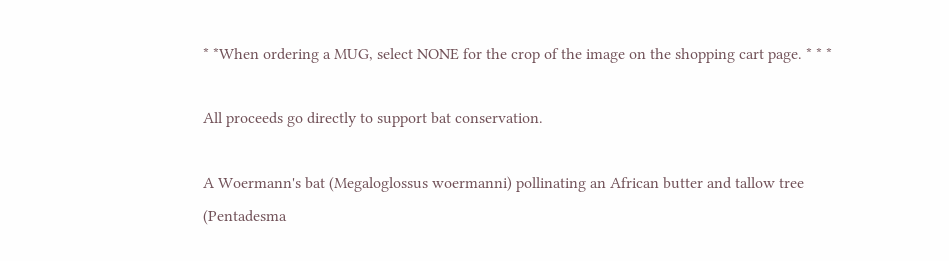* *When ordering a MUG, select NONE for the crop of the image on the shopping cart page. * * *

All proceeds go directly to support bat conservation.

A Woermann's bat (Megaloglossus woermanni) pollinating an African butter and tallow tree (Pentadesma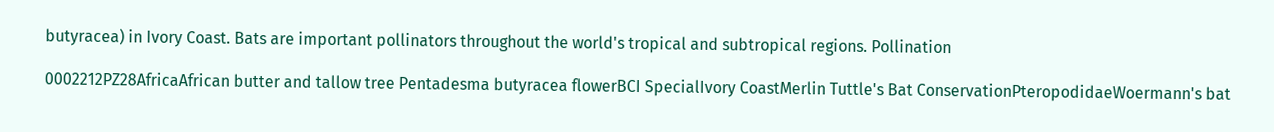butyracea) in Ivory Coast. Bats are important pollinators throughout the world's tropical and subtropical regions. Pollination

0002212PZ28AfricaAfrican butter and tallow tree Pentadesma butyracea flowerBCI SpecialIvory CoastMerlin Tuttle's Bat ConservationPteropodidaeWoermann's bat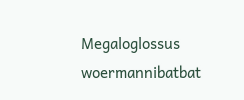Megaloglossus woermannibatbat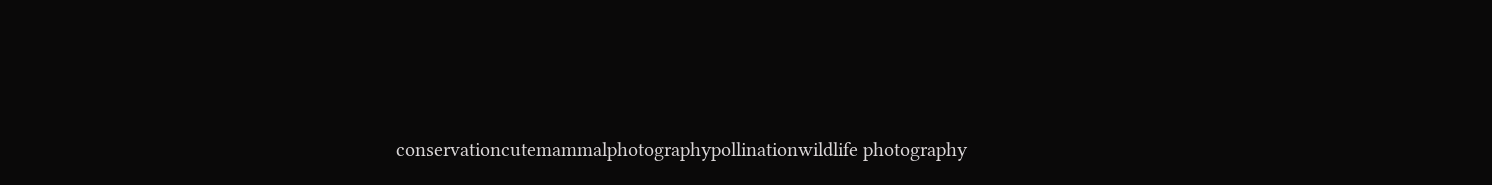conservationcutemammalphotographypollinationwildlife photography